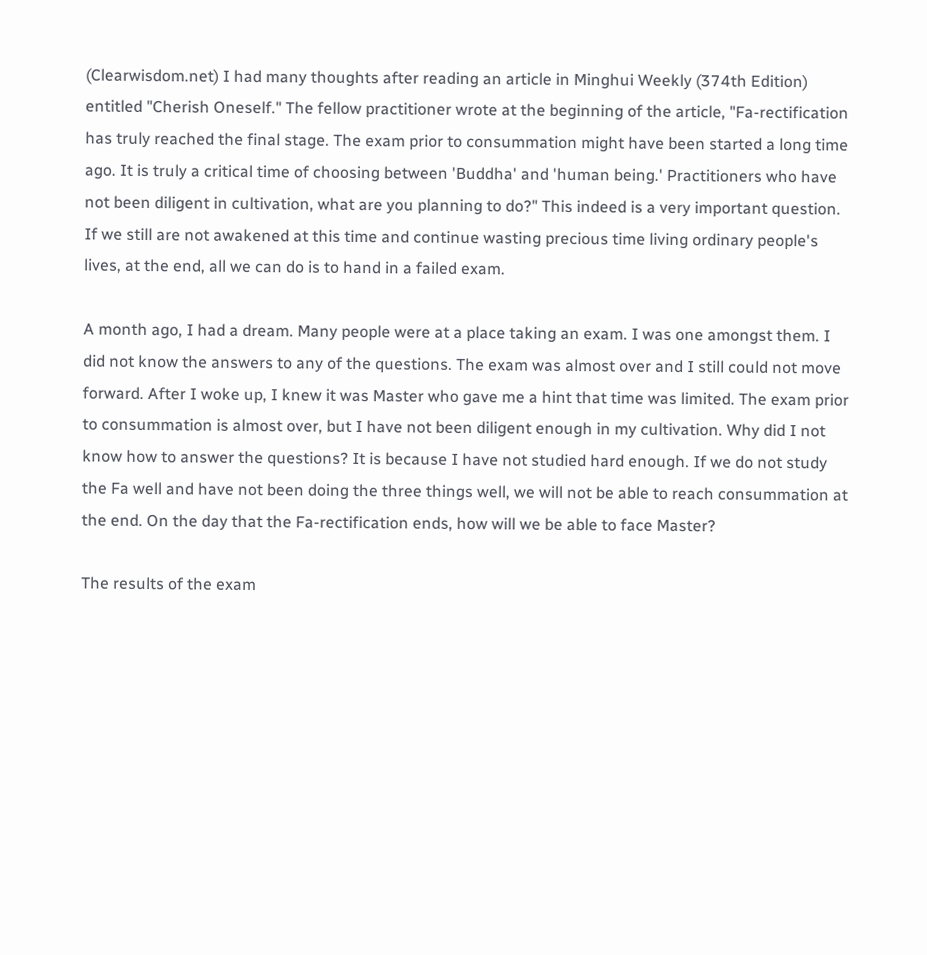(Clearwisdom.net) I had many thoughts after reading an article in Minghui Weekly (374th Edition) entitled "Cherish Oneself." The fellow practitioner wrote at the beginning of the article, "Fa-rectification has truly reached the final stage. The exam prior to consummation might have been started a long time ago. It is truly a critical time of choosing between 'Buddha' and 'human being.' Practitioners who have not been diligent in cultivation, what are you planning to do?" This indeed is a very important question. If we still are not awakened at this time and continue wasting precious time living ordinary people's lives, at the end, all we can do is to hand in a failed exam.

A month ago, I had a dream. Many people were at a place taking an exam. I was one amongst them. I did not know the answers to any of the questions. The exam was almost over and I still could not move forward. After I woke up, I knew it was Master who gave me a hint that time was limited. The exam prior to consummation is almost over, but I have not been diligent enough in my cultivation. Why did I not know how to answer the questions? It is because I have not studied hard enough. If we do not study the Fa well and have not been doing the three things well, we will not be able to reach consummation at the end. On the day that the Fa-rectification ends, how will we be able to face Master?

The results of the exam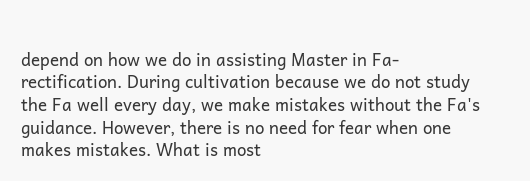depend on how we do in assisting Master in Fa-rectification. During cultivation because we do not study the Fa well every day, we make mistakes without the Fa's guidance. However, there is no need for fear when one makes mistakes. What is most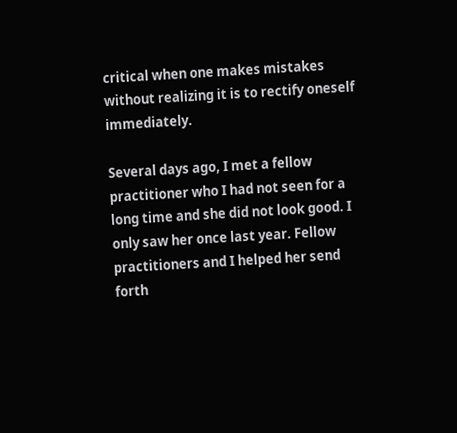critical when one makes mistakes without realizing it is to rectify oneself immediately.

Several days ago, I met a fellow practitioner who I had not seen for a long time and she did not look good. I only saw her once last year. Fellow practitioners and I helped her send forth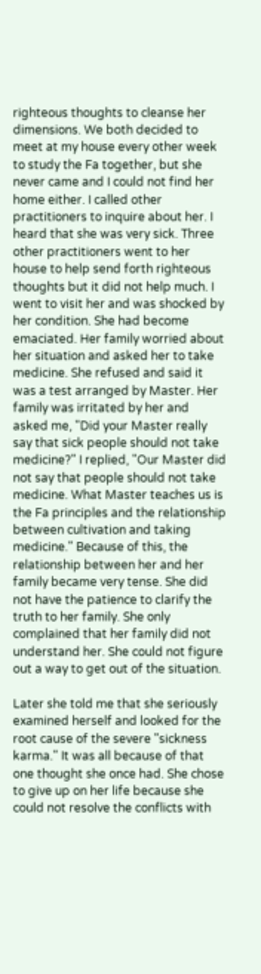righteous thoughts to cleanse her dimensions. We both decided to meet at my house every other week to study the Fa together, but she never came and I could not find her home either. I called other practitioners to inquire about her. I heard that she was very sick. Three other practitioners went to her house to help send forth righteous thoughts but it did not help much. I went to visit her and was shocked by her condition. She had become emaciated. Her family worried about her situation and asked her to take medicine. She refused and said it was a test arranged by Master. Her family was irritated by her and asked me, "Did your Master really say that sick people should not take medicine?" I replied, "Our Master did not say that people should not take medicine. What Master teaches us is the Fa principles and the relationship between cultivation and taking medicine." Because of this, the relationship between her and her family became very tense. She did not have the patience to clarify the truth to her family. She only complained that her family did not understand her. She could not figure out a way to get out of the situation.

Later she told me that she seriously examined herself and looked for the root cause of the severe "sickness karma." It was all because of that one thought she once had. She chose to give up on her life because she could not resolve the conflicts with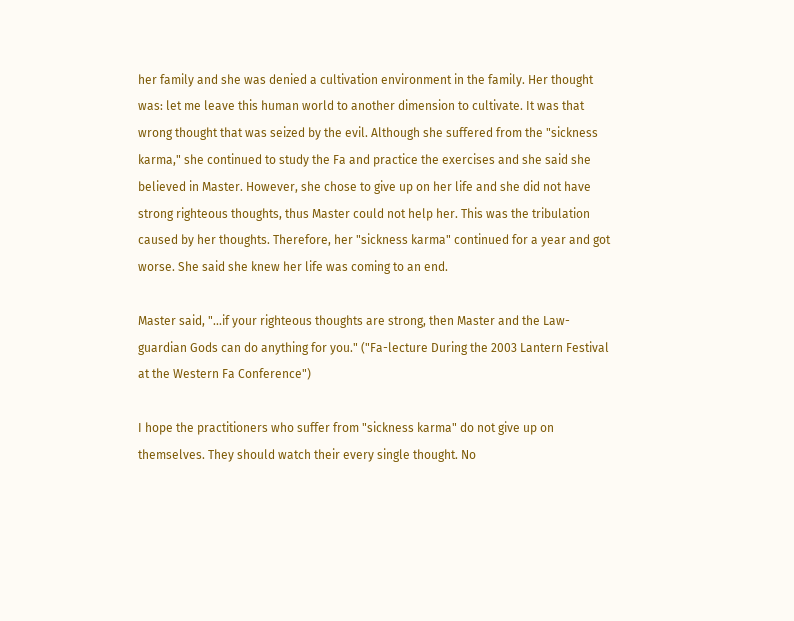her family and she was denied a cultivation environment in the family. Her thought was: let me leave this human world to another dimension to cultivate. It was that wrong thought that was seized by the evil. Although she suffered from the "sickness karma," she continued to study the Fa and practice the exercises and she said she believed in Master. However, she chose to give up on her life and she did not have strong righteous thoughts, thus Master could not help her. This was the tribulation caused by her thoughts. Therefore, her "sickness karma" continued for a year and got worse. She said she knew her life was coming to an end.

Master said, "...if your righteous thoughts are strong, then Master and the Law-guardian Gods can do anything for you." ("Fa-lecture During the 2003 Lantern Festival at the Western Fa Conference")

I hope the practitioners who suffer from "sickness karma" do not give up on themselves. They should watch their every single thought. No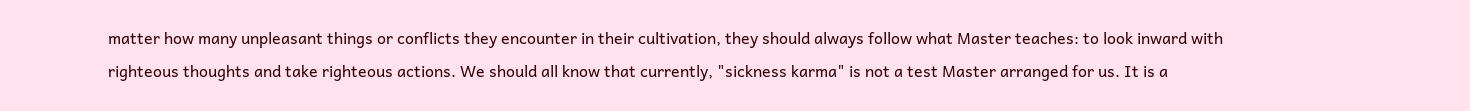matter how many unpleasant things or conflicts they encounter in their cultivation, they should always follow what Master teaches: to look inward with righteous thoughts and take righteous actions. We should all know that currently, "sickness karma" is not a test Master arranged for us. It is a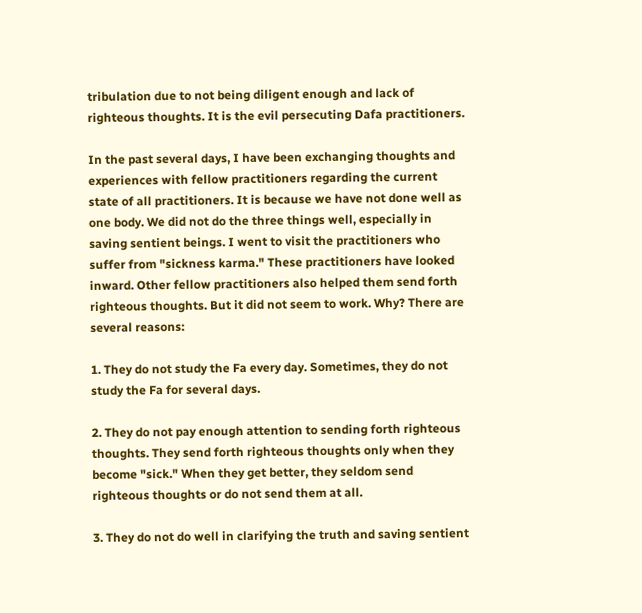tribulation due to not being diligent enough and lack of righteous thoughts. It is the evil persecuting Dafa practitioners.

In the past several days, I have been exchanging thoughts and experiences with fellow practitioners regarding the current state of all practitioners. It is because we have not done well as one body. We did not do the three things well, especially in saving sentient beings. I went to visit the practitioners who suffer from "sickness karma." These practitioners have looked inward. Other fellow practitioners also helped them send forth righteous thoughts. But it did not seem to work. Why? There are several reasons:

1. They do not study the Fa every day. Sometimes, they do not study the Fa for several days.

2. They do not pay enough attention to sending forth righteous thoughts. They send forth righteous thoughts only when they become "sick." When they get better, they seldom send righteous thoughts or do not send them at all.

3. They do not do well in clarifying the truth and saving sentient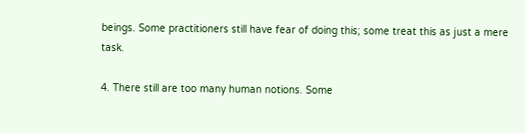beings. Some practitioners still have fear of doing this; some treat this as just a mere task.

4. There still are too many human notions. Some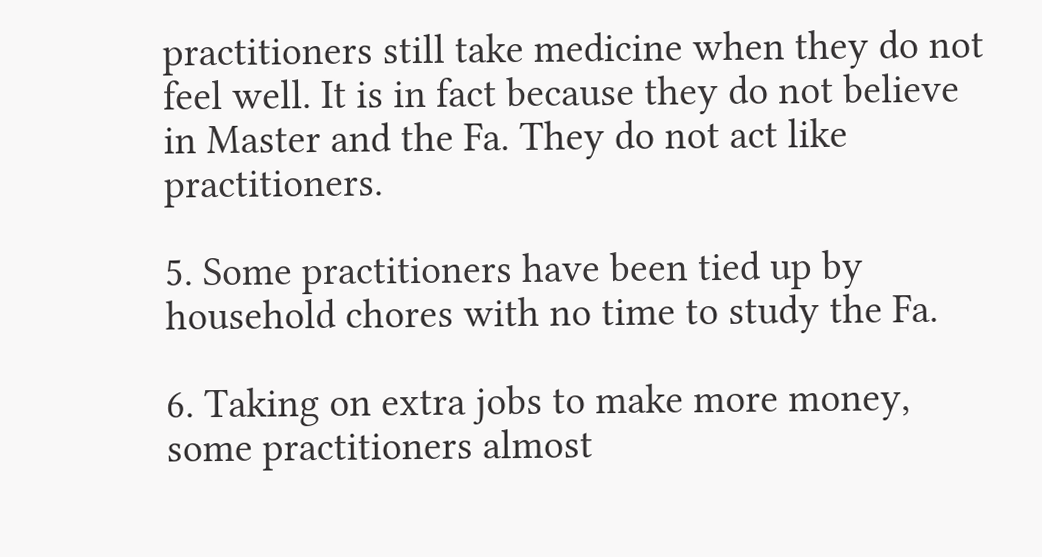practitioners still take medicine when they do not feel well. It is in fact because they do not believe in Master and the Fa. They do not act like practitioners.

5. Some practitioners have been tied up by household chores with no time to study the Fa.

6. Taking on extra jobs to make more money, some practitioners almost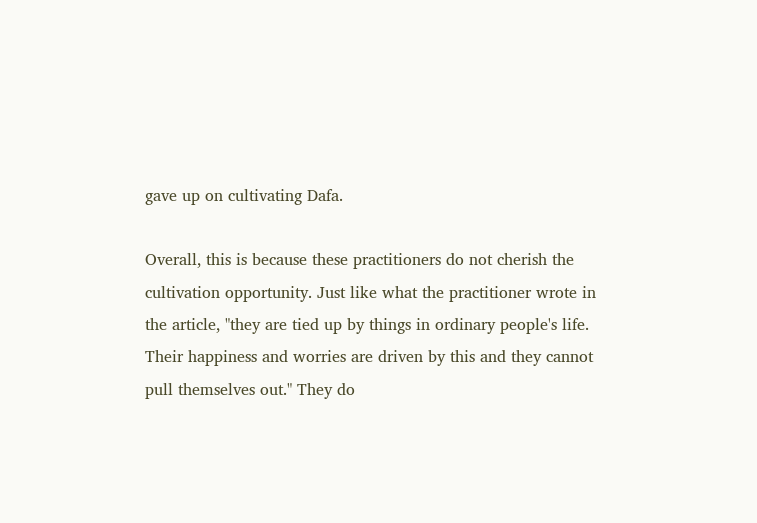gave up on cultivating Dafa.

Overall, this is because these practitioners do not cherish the cultivation opportunity. Just like what the practitioner wrote in the article, "they are tied up by things in ordinary people's life. Their happiness and worries are driven by this and they cannot pull themselves out." They do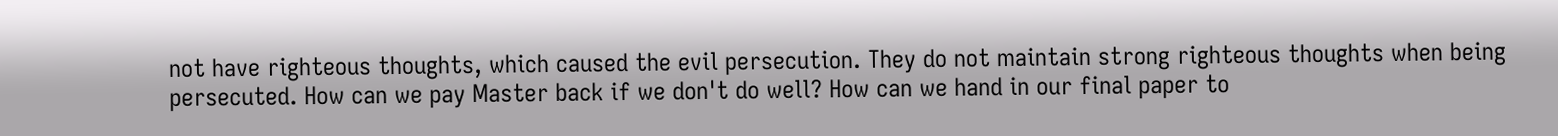not have righteous thoughts, which caused the evil persecution. They do not maintain strong righteous thoughts when being persecuted. How can we pay Master back if we don't do well? How can we hand in our final paper to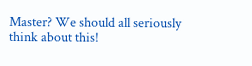Master? We should all seriously think about this!